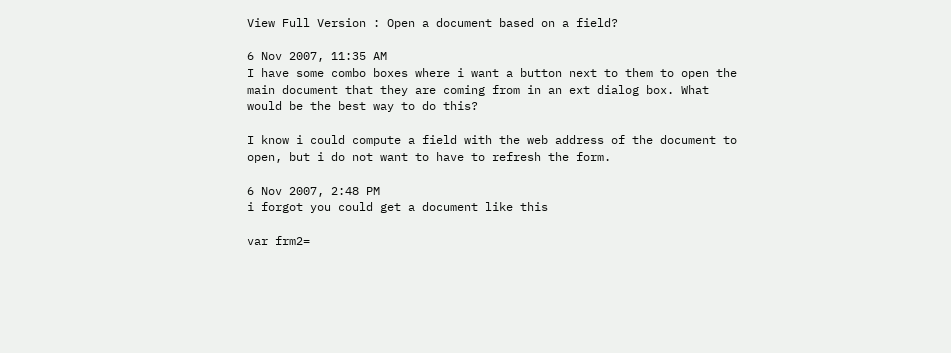View Full Version : Open a document based on a field?

6 Nov 2007, 11:35 AM
I have some combo boxes where i want a button next to them to open the main document that they are coming from in an ext dialog box. What would be the best way to do this?

I know i could compute a field with the web address of the document to open, but i do not want to have to refresh the form.

6 Nov 2007, 2:48 PM
i forgot you could get a document like this

var frm2=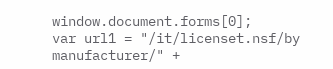window.document.forms[0];
var url1 = "/it/licenset.nsf/by manufacturer/" +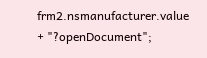frm2.nsmanufacturer.value + "?openDocument";